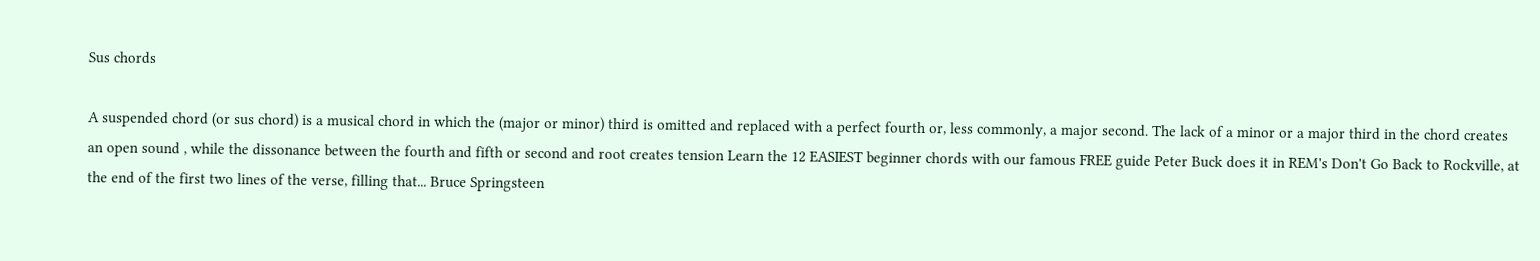Sus chords

A suspended chord (or sus chord) is a musical chord in which the (major or minor) third is omitted and replaced with a perfect fourth or, less commonly, a major second. The lack of a minor or a major third in the chord creates an open sound , while the dissonance between the fourth and fifth or second and root creates tension Learn the 12 EASIEST beginner chords with our famous FREE guide Peter Buck does it in REM's Don't Go Back to Rockville, at the end of the first two lines of the verse, filling that... Bruce Springsteen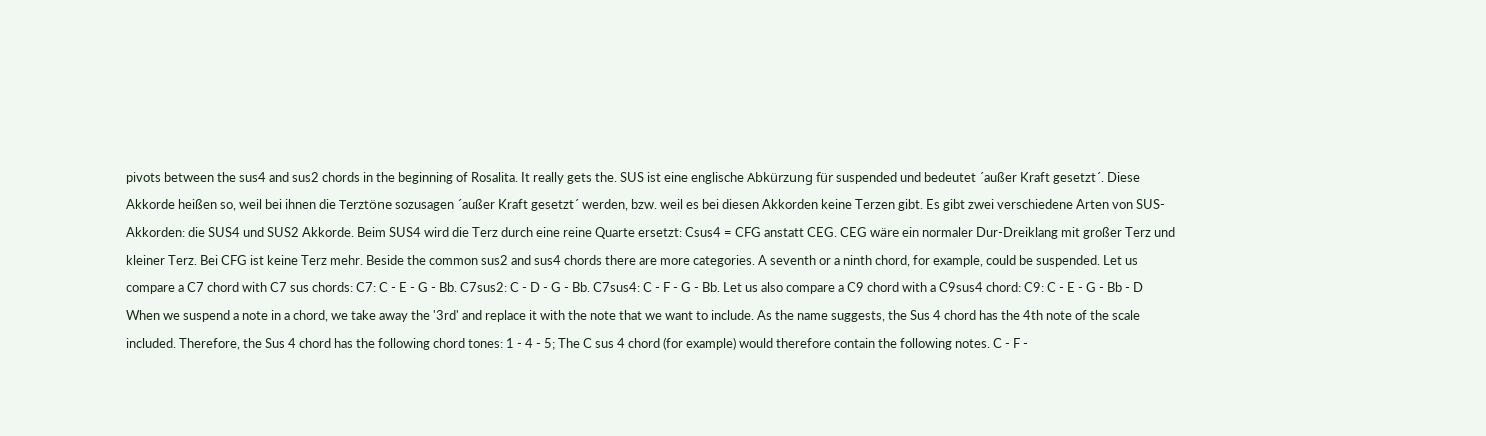pivots between the sus4 and sus2 chords in the beginning of Rosalita. It really gets the. SUS ist eine englische Abkürzung für suspended und bedeutet ´außer Kraft gesetzt´. Diese Akkorde heißen so, weil bei ihnen die Terztöne sozusagen ´außer Kraft gesetzt´ werden, bzw. weil es bei diesen Akkorden keine Terzen gibt. Es gibt zwei verschiedene Arten von SUS-Akkorden: die SUS4 und SUS2 Akkorde. Beim SUS4 wird die Terz durch eine reine Quarte ersetzt: Csus4 = CFG anstatt CEG. CEG wäre ein normaler Dur-Dreiklang mit großer Terz und kleiner Terz. Bei CFG ist keine Terz mehr. Beside the common sus2 and sus4 chords there are more categories. A seventh or a ninth chord, for example, could be suspended. Let us compare a C7 chord with C7 sus chords: C7: C - E - G - Bb. C7sus2: C - D - G - Bb. C7sus4: C - F - G - Bb. Let us also compare a C9 chord with a C9sus4 chord: C9: C - E - G - Bb - D When we suspend a note in a chord, we take away the '3rd' and replace it with the note that we want to include. As the name suggests, the Sus 4 chord has the 4th note of the scale included. Therefore, the Sus 4 chord has the following chord tones: 1 - 4 - 5; The C sus 4 chord (for example) would therefore contain the following notes. C - F -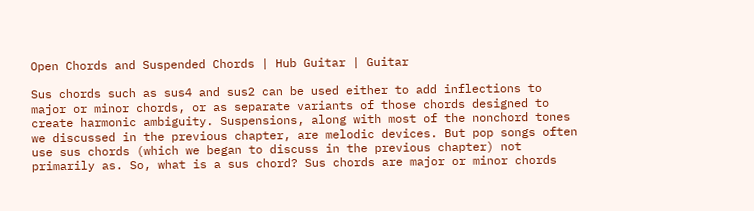Open Chords and Suspended Chords | Hub Guitar | Guitar

Sus chords such as sus4 and sus2 can be used either to add inflections to major or minor chords, or as separate variants of those chords designed to create harmonic ambiguity. Suspensions, along with most of the nonchord tones we discussed in the previous chapter, are melodic devices. But pop songs often use sus chords (which we began to discuss in the previous chapter) not primarily as. So, what is a sus chord? Sus chords are major or minor chords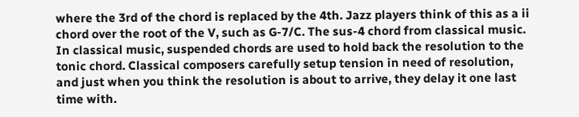where the 3rd of the chord is replaced by the 4th. Jazz players think of this as a ii chord over the root of the V, such as G-7/C. The sus-4 chord from classical music. In classical music, suspended chords are used to hold back the resolution to the tonic chord. Classical composers carefully setup tension in need of resolution, and just when you think the resolution is about to arrive, they delay it one last time with.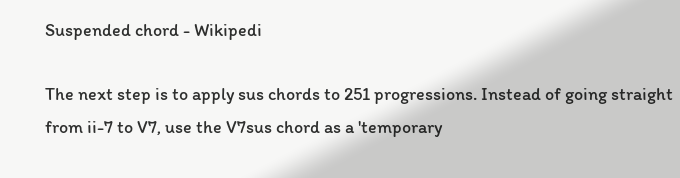Suspended chord - Wikipedi

The next step is to apply sus chords to 251 progressions. Instead of going straight from ii-7 to V7, use the V7sus chord as a 'temporary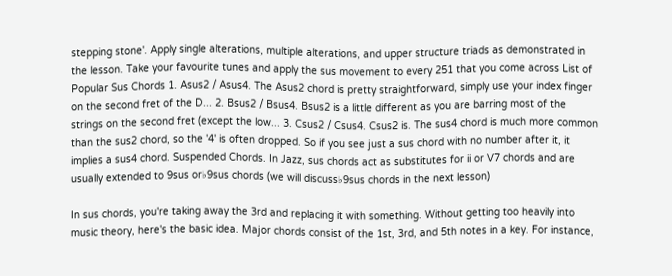stepping stone'. Apply single alterations, multiple alterations, and upper structure triads as demonstrated in the lesson. Take your favourite tunes and apply the sus movement to every 251 that you come across List of Popular Sus Chords 1. Asus2 / Asus4. The Asus2 chord is pretty straightforward, simply use your index finger on the second fret of the D... 2. Bsus2 / Bsus4. Bsus2 is a little different as you are barring most of the strings on the second fret (except the low... 3. Csus2 / Csus4. Csus2 is. The sus4 chord is much more common than the sus2 chord, so the '4' is often dropped. So if you see just a sus chord with no number after it, it implies a sus4 chord. Suspended Chords. In Jazz, sus chords act as substitutes for ii or V7 chords and are usually extended to 9sus or♭9sus chords (we will discuss♭9sus chords in the next lesson)

In sus chords, you're taking away the 3rd and replacing it with something. Without getting too heavily into music theory, here's the basic idea. Major chords consist of the 1st, 3rd, and 5th notes in a key. For instance,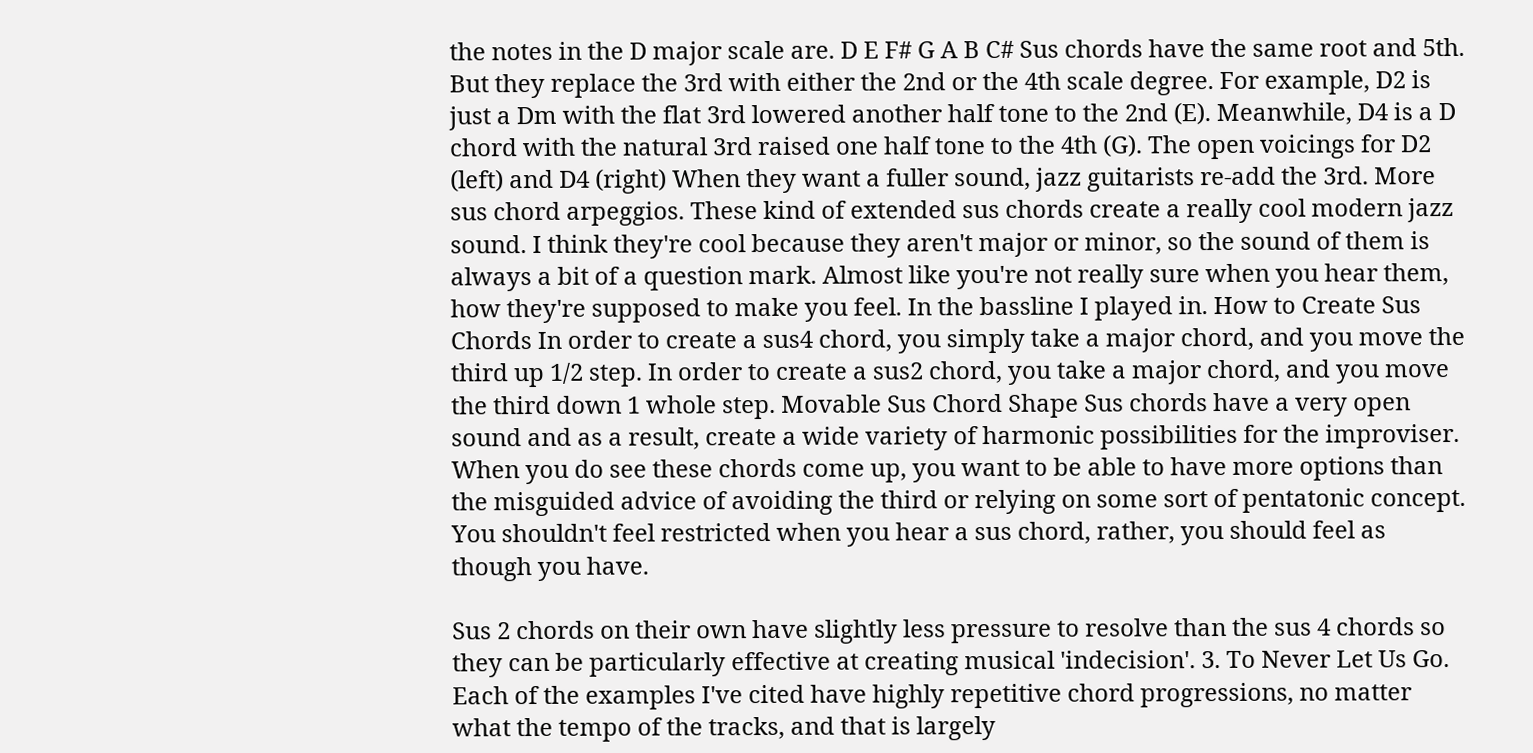the notes in the D major scale are. D E F# G A B C# Sus chords have the same root and 5th. But they replace the 3rd with either the 2nd or the 4th scale degree. For example, D2 is just a Dm with the flat 3rd lowered another half tone to the 2nd (E). Meanwhile, D4 is a D chord with the natural 3rd raised one half tone to the 4th (G). The open voicings for D2 (left) and D4 (right) When they want a fuller sound, jazz guitarists re-add the 3rd. More sus chord arpeggios. These kind of extended sus chords create a really cool modern jazz sound. I think they're cool because they aren't major or minor, so the sound of them is always a bit of a question mark. Almost like you're not really sure when you hear them, how they're supposed to make you feel. In the bassline I played in. How to Create Sus Chords In order to create a sus4 chord, you simply take a major chord, and you move the third up 1/2 step. In order to create a sus2 chord, you take a major chord, and you move the third down 1 whole step. Movable Sus Chord Shape Sus chords have a very open sound and as a result, create a wide variety of harmonic possibilities for the improviser. When you do see these chords come up, you want to be able to have more options than the misguided advice of avoiding the third or relying on some sort of pentatonic concept. You shouldn't feel restricted when you hear a sus chord, rather, you should feel as though you have.

Sus 2 chords on their own have slightly less pressure to resolve than the sus 4 chords so they can be particularly effective at creating musical 'indecision'. 3. To Never Let Us Go. Each of the examples I've cited have highly repetitive chord progressions, no matter what the tempo of the tracks, and that is largely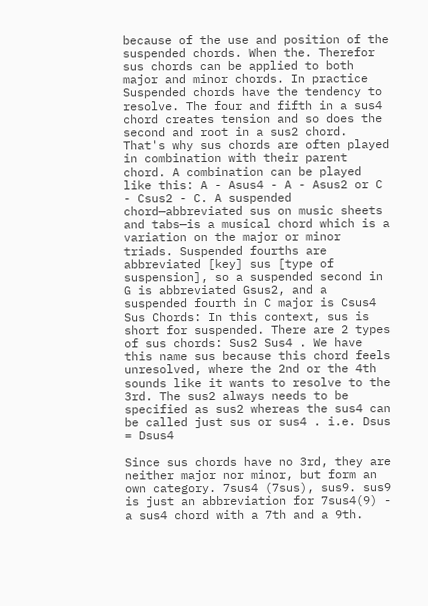because of the use and position of the suspended chords. When the. Therefor sus chords can be applied to both major and minor chords. In practice Suspended chords have the tendency to resolve. The four and fifth in a sus4 chord creates tension and so does the second and root in a sus2 chord. That's why sus chords are often played in combination with their parent chord. A combination can be played like this: A - Asus4 - A - Asus2 or C - Csus2 - C. A suspended chord—abbreviated sus on music sheets and tabs—is a musical chord which is a variation on the major or minor triads. Suspended fourths are abbreviated [key] sus [type of suspension], so a suspended second in G is abbreviated Gsus2, and a suspended fourth in C major is Csus4 Sus Chords: In this context, sus is short for suspended. There are 2 types of sus chords: Sus2 Sus4 . We have this name sus because this chord feels unresolved, where the 2nd or the 4th sounds like it wants to resolve to the 3rd. The sus2 always needs to be specified as sus2 whereas the sus4 can be called just sus or sus4 . i.e. Dsus = Dsus4

Since sus chords have no 3rd, they are neither major nor minor, but form an own category. 7sus4 (7sus), sus9. sus9 is just an abbreviation for 7sus4(9) - a sus4 chord with a 7th and a 9th.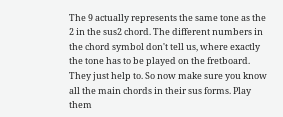The 9 actually represents the same tone as the 2 in the sus2 chord. The different numbers in the chord symbol don't tell us, where exactly the tone has to be played on the fretboard. They just help to. So now make sure you know all the main chords in their sus forms. Play them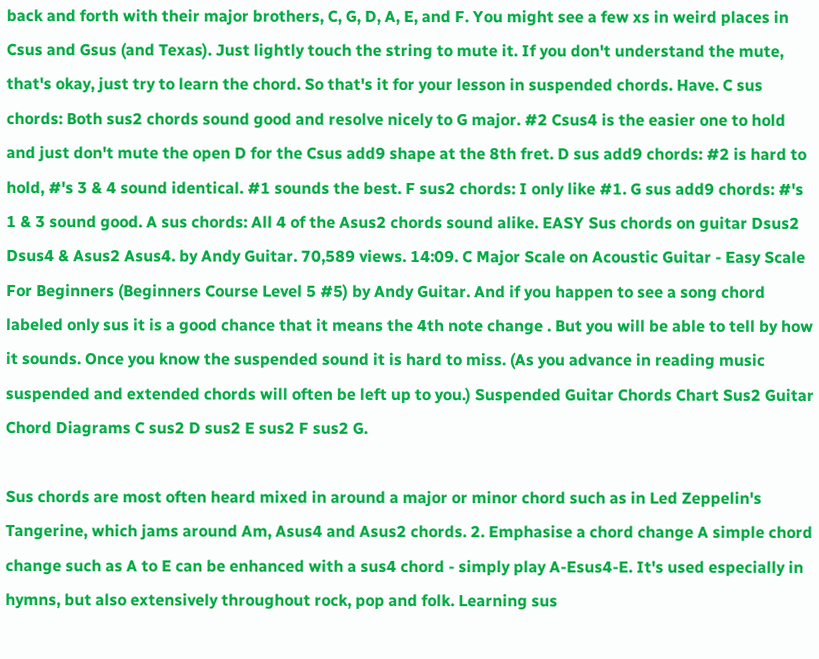back and forth with their major brothers, C, G, D, A, E, and F. You might see a few xs in weird places in Csus and Gsus (and Texas). Just lightly touch the string to mute it. If you don't understand the mute, that's okay, just try to learn the chord. So that's it for your lesson in suspended chords. Have. C sus chords: Both sus2 chords sound good and resolve nicely to G major. #2 Csus4 is the easier one to hold and just don't mute the open D for the Csus add9 shape at the 8th fret. D sus add9 chords: #2 is hard to hold, #'s 3 & 4 sound identical. #1 sounds the best. F sus2 chords: I only like #1. G sus add9 chords: #'s 1 & 3 sound good. A sus chords: All 4 of the Asus2 chords sound alike. EASY Sus chords on guitar Dsus2 Dsus4 & Asus2 Asus4. by Andy Guitar. 70,589 views. 14:09. C Major Scale on Acoustic Guitar - Easy Scale For Beginners (Beginners Course Level 5 #5) by Andy Guitar. And if you happen to see a song chord labeled only sus it is a good chance that it means the 4th note change . But you will be able to tell by how it sounds. Once you know the suspended sound it is hard to miss. (As you advance in reading music suspended and extended chords will often be left up to you.) Suspended Guitar Chords Chart Sus2 Guitar Chord Diagrams C sus2 D sus2 E sus2 F sus2 G.

Sus chords are most often heard mixed in around a major or minor chord such as in Led Zeppelin's Tangerine, which jams around Am, Asus4 and Asus2 chords. 2. Emphasise a chord change A simple chord change such as A to E can be enhanced with a sus4 chord - simply play A-Esus4-E. It's used especially in hymns, but also extensively throughout rock, pop and folk. Learning sus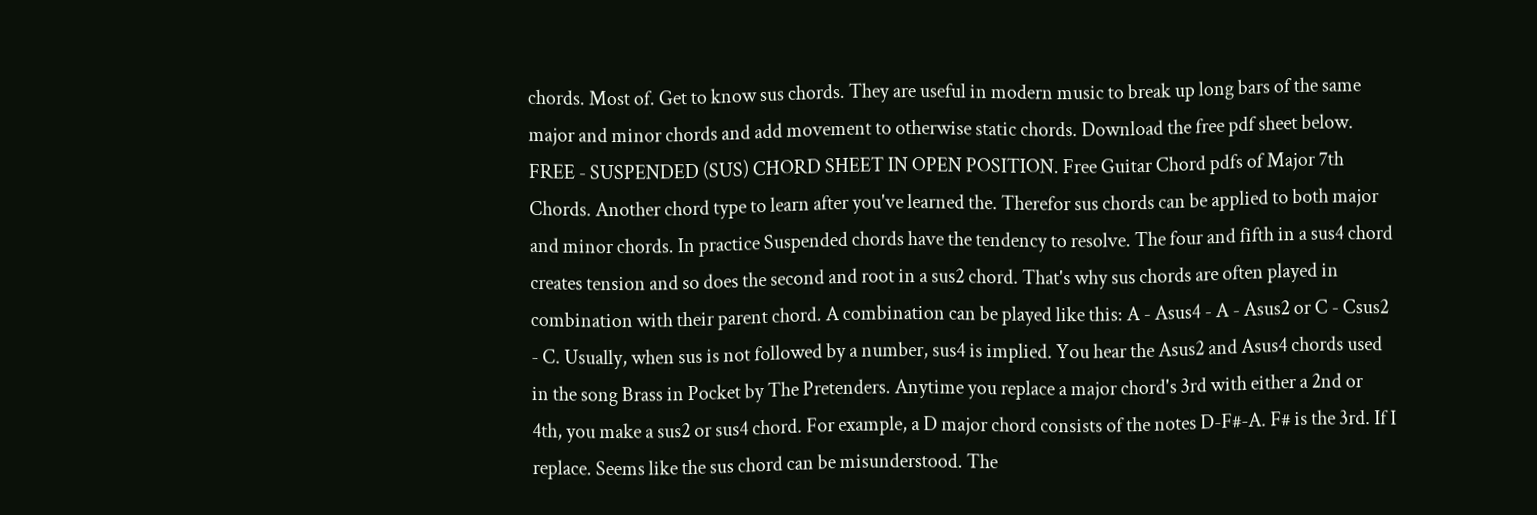chords. Most of. Get to know sus chords. They are useful in modern music to break up long bars of the same major and minor chords and add movement to otherwise static chords. Download the free pdf sheet below. FREE - SUSPENDED (SUS) CHORD SHEET IN OPEN POSITION. Free Guitar Chord pdfs of Major 7th Chords. Another chord type to learn after you've learned the. Therefor sus chords can be applied to both major and minor chords. In practice Suspended chords have the tendency to resolve. The four and fifth in a sus4 chord creates tension and so does the second and root in a sus2 chord. That's why sus chords are often played in combination with their parent chord. A combination can be played like this: A - Asus4 - A - Asus2 or C - Csus2 - C. Usually, when sus is not followed by a number, sus4 is implied. You hear the Asus2 and Asus4 chords used in the song Brass in Pocket by The Pretenders. Anytime you replace a major chord's 3rd with either a 2nd or 4th, you make a sus2 or sus4 chord. For example, a D major chord consists of the notes D-F#-A. F# is the 3rd. If I replace. Seems like the sus chord can be misunderstood. The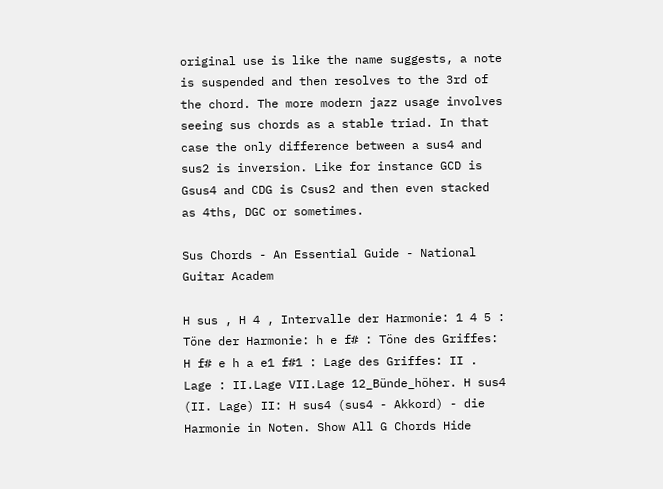original use is like the name suggests, a note is suspended and then resolves to the 3rd of the chord. The more modern jazz usage involves seeing sus chords as a stable triad. In that case the only difference between a sus4 and sus2 is inversion. Like for instance GCD is Gsus4 and CDG is Csus2 and then even stacked as 4ths, DGC or sometimes.

Sus Chords - An Essential Guide - National Guitar Academ

H sus , H 4 , Intervalle der Harmonie: 1 4 5 : Töne der Harmonie: h e f# : Töne des Griffes: H f# e h a e1 f#1 : Lage des Griffes: II . Lage : II.Lage VII.Lage 12_Bünde_höher. H sus4 (II. Lage) II: H sus4 (sus4 - Akkord) - die Harmonie in Noten. Show All G Chords Hide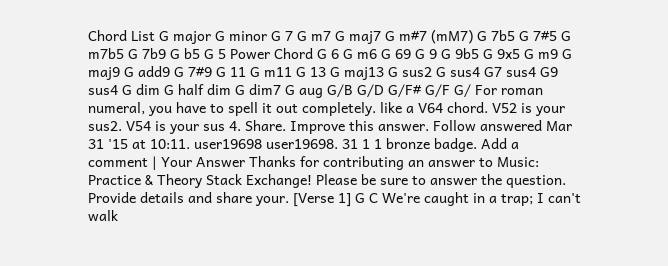Chord List G major G minor G 7 G m7 G maj7 G m#7 (mM7) G 7b5 G 7#5 G m7b5 G 7b9 G b5 G 5 Power Chord G 6 G m6 G 69 G 9 G 9b5 G 9x5 G m9 G maj9 G add9 G 7#9 G 11 G m11 G 13 G maj13 G sus2 G sus4 G7 sus4 G9 sus4 G dim G half dim G dim7 G aug G/B G/D G/F# G/F G/ For roman numeral, you have to spell it out completely. like a V64 chord. V52 is your sus2. V54 is your sus 4. Share. Improve this answer. Follow answered Mar 31 '15 at 10:11. user19698 user19698. 31 1 1 bronze badge. Add a comment | Your Answer Thanks for contributing an answer to Music: Practice & Theory Stack Exchange! Please be sure to answer the question. Provide details and share your. [Verse 1] G C We're caught in a trap; I can't walk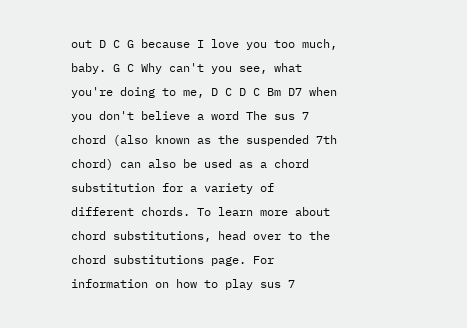out D C G because I love you too much, baby. G C Why can't you see, what you're doing to me, D C D C Bm D7 when you don't believe a word The sus 7 chord (also known as the suspended 7th chord) can also be used as a chord substitution for a variety of different chords. To learn more about chord substitutions, head over to the chord substitutions page. For information on how to play sus 7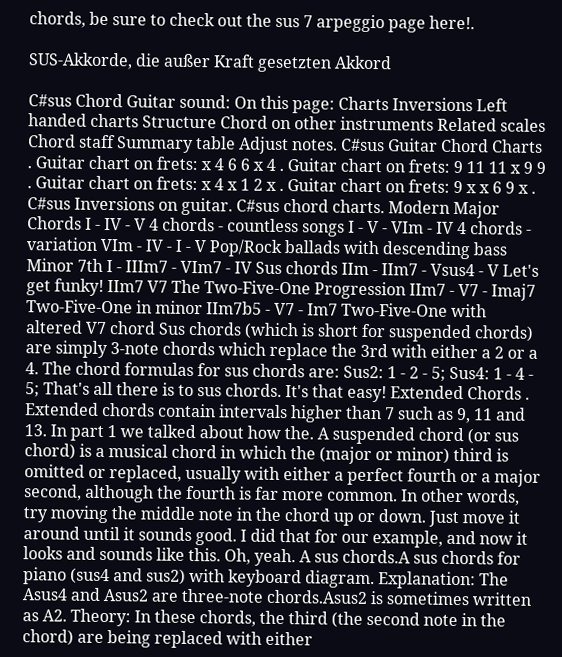chords, be sure to check out the sus 7 arpeggio page here!.

SUS-Akkorde, die außer Kraft gesetzten Akkord

C#sus Chord Guitar sound: On this page: Charts Inversions Left handed charts Structure Chord on other instruments Related scales Chord staff Summary table Adjust notes. C#sus Guitar Chord Charts . Guitar chart on frets: x 4 6 6 x 4 . Guitar chart on frets: 9 11 11 x 9 9 . Guitar chart on frets: x 4 x 1 2 x . Guitar chart on frets: 9 x x 6 9 x . C#sus Inversions on guitar. C#sus chord charts. Modern Major Chords I - IV - V 4 chords - countless songs I - V - VIm - IV 4 chords - variation VIm - IV - I - V Pop/Rock ballads with descending bass Minor 7th I - IIIm7 - VIm7 - IV Sus chords IIm - IIm7 - Vsus4 - V Let's get funky! IIm7 V7 The Two-Five-One Progression IIm7 - V7 - Imaj7 Two-Five-One in minor IIm7b5 - V7 - Im7 Two-Five-One with altered V7 chord Sus chords (which is short for suspended chords) are simply 3-note chords which replace the 3rd with either a 2 or a 4. The chord formulas for sus chords are: Sus2: 1 - 2 - 5; Sus4: 1 - 4 - 5; That's all there is to sus chords. It's that easy! Extended Chords . Extended chords contain intervals higher than 7 such as 9, 11 and 13. In part 1 we talked about how the. A suspended chord (or sus chord) is a musical chord in which the (major or minor) third is omitted or replaced, usually with either a perfect fourth or a major second, although the fourth is far more common. In other words, try moving the middle note in the chord up or down. Just move it around until it sounds good. I did that for our example, and now it looks and sounds like this. Oh, yeah. A sus chords.A sus chords for piano (sus4 and sus2) with keyboard diagram. Explanation: The Asus4 and Asus2 are three-note chords.Asus2 is sometimes written as A2. Theory: In these chords, the third (the second note in the chord) are being replaced with either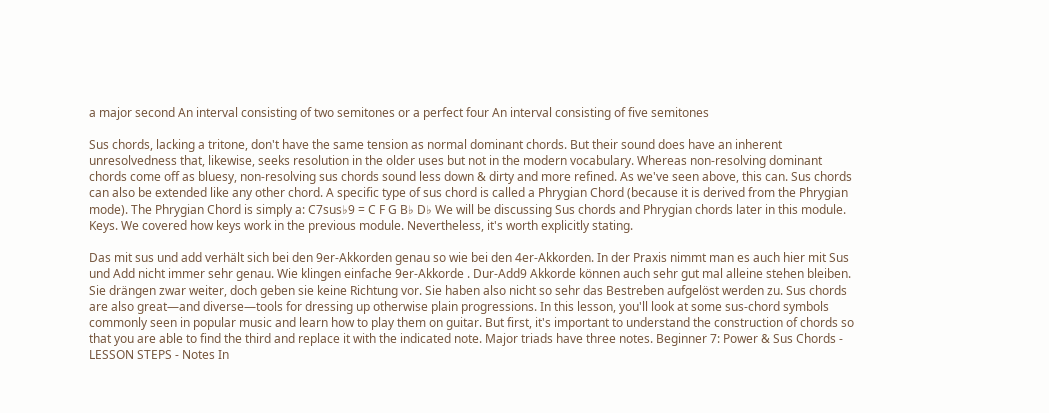a major second An interval consisting of two semitones or a perfect four An interval consisting of five semitones

Sus chords, lacking a tritone, don't have the same tension as normal dominant chords. But their sound does have an inherent unresolvedness that, likewise, seeks resolution in the older uses but not in the modern vocabulary. Whereas non-resolving dominant chords come off as bluesy, non-resolving sus chords sound less down & dirty and more refined. As we've seen above, this can. Sus chords can also be extended like any other chord. A specific type of sus chord is called a Phrygian Chord (because it is derived from the Phrygian mode). The Phrygian Chord is simply a: C7sus♭9 = C F G B♭ D♭ We will be discussing Sus chords and Phrygian chords later in this module. Keys. We covered how keys work in the previous module. Nevertheless, it's worth explicitly stating.

Das mit sus und add verhält sich bei den 9er-Akkorden genau so wie bei den 4er-Akkorden. In der Praxis nimmt man es auch hier mit Sus und Add nicht immer sehr genau. Wie klingen einfache 9er-Akkorde . Dur-Add9 Akkorde können auch sehr gut mal alleine stehen bleiben. Sie drängen zwar weiter, doch geben sie keine Richtung vor. Sie haben also nicht so sehr das Bestreben aufgelöst werden zu. Sus chords are also great—and diverse—tools for dressing up otherwise plain progressions. In this lesson, you'll look at some sus-chord symbols commonly seen in popular music and learn how to play them on guitar. But first, it's important to understand the construction of chords so that you are able to find the third and replace it with the indicated note. Major triads have three notes. Beginner 7: Power & Sus Chords - LESSON STEPS - Notes In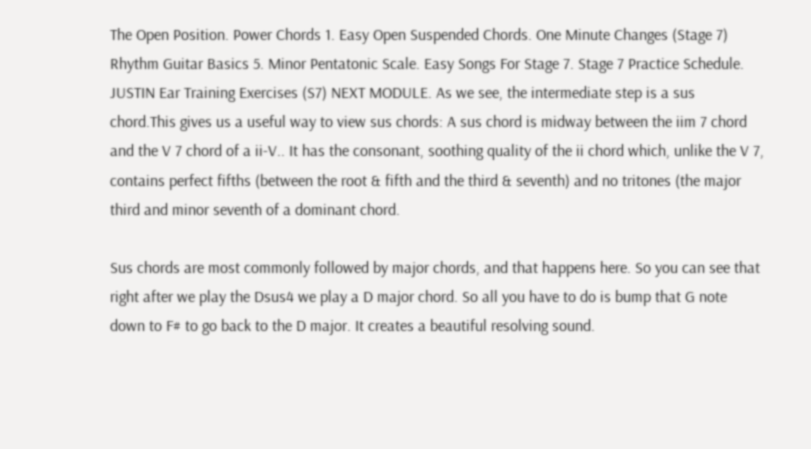The Open Position. Power Chords 1. Easy Open Suspended Chords. One Minute Changes (Stage 7) Rhythm Guitar Basics 5. Minor Pentatonic Scale. Easy Songs For Stage 7. Stage 7 Practice Schedule. JUSTIN Ear Training Exercises (S7) NEXT MODULE. As we see, the intermediate step is a sus chord.This gives us a useful way to view sus chords: A sus chord is midway between the iim 7 chord and the V 7 chord of a ii-V.. It has the consonant, soothing quality of the ii chord which, unlike the V 7, contains perfect fifths (between the root & fifth and the third & seventh) and no tritones (the major third and minor seventh of a dominant chord.

Sus chords are most commonly followed by major chords, and that happens here. So you can see that right after we play the Dsus4 we play a D major chord. So all you have to do is bump that G note down to F# to go back to the D major. It creates a beautiful resolving sound.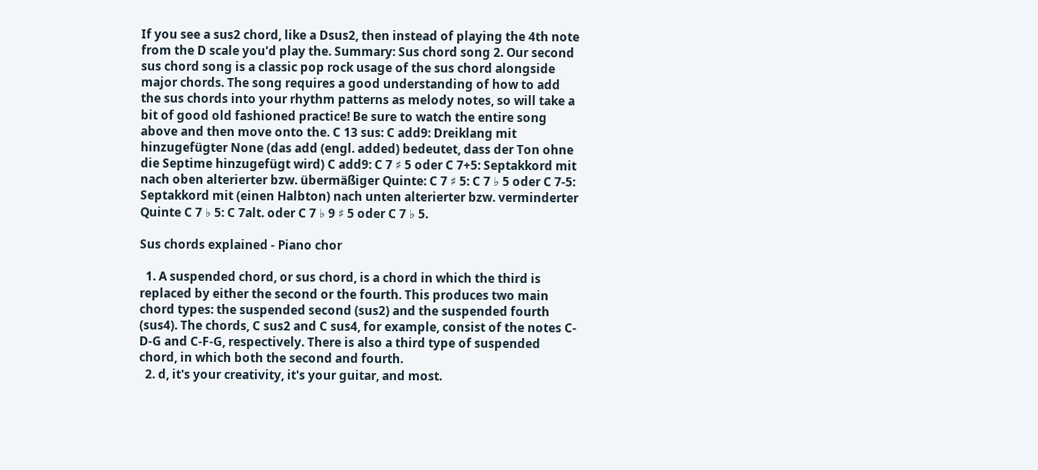If you see a sus2 chord, like a Dsus2, then instead of playing the 4th note from the D scale you'd play the. Summary: Sus chord song 2. Our second sus chord song is a classic pop rock usage of the sus chord alongside major chords. The song requires a good understanding of how to add the sus chords into your rhythm patterns as melody notes, so will take a bit of good old fashioned practice! Be sure to watch the entire song above and then move onto the. C 13 sus: C add9: Dreiklang mit hinzugefügter None (das add (engl. added) bedeutet, dass der Ton ohne die Septime hinzugefügt wird) C add9: C 7 ♯ 5 oder C 7+5: Septakkord mit nach oben alterierter bzw. übermäßiger Quinte: C 7 ♯ 5: C 7 ♭ 5 oder C 7-5: Septakkord mit (einen Halbton) nach unten alterierter bzw. verminderter Quinte C 7 ♭ 5: C 7alt. oder C 7 ♭ 9 ♯ 5 oder C 7 ♭ 5.

Sus chords explained - Piano chor

  1. A suspended chord, or sus chord, is a chord in which the third is replaced by either the second or the fourth. This produces two main chord types: the suspended second (sus2) and the suspended fourth (sus4). The chords, C sus2 and C sus4, for example, consist of the notes C-D-G and C-F-G, respectively. There is also a third type of suspended chord, in which both the second and fourth.
  2. d, it's your creativity, it's your guitar, and most.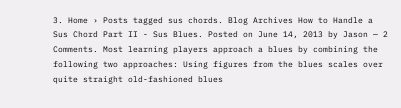3. Home › Posts tagged sus chords. Blog Archives How to Handle a Sus Chord Part II - Sus Blues. Posted on June 14, 2013 by Jason — 2 Comments. Most learning players approach a blues by combining the following two approaches: Using figures from the blues scales over quite straight old-fashioned blues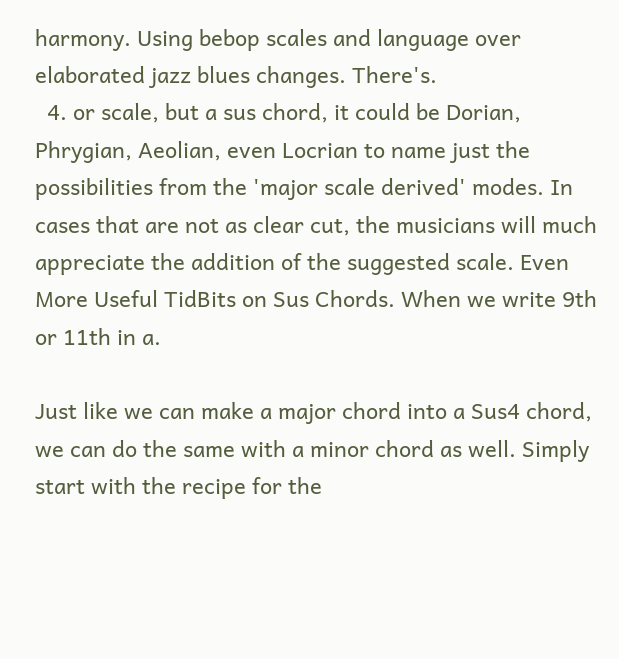harmony. Using bebop scales and language over elaborated jazz blues changes. There's.
  4. or scale, but a sus chord, it could be Dorian, Phrygian, Aeolian, even Locrian to name just the possibilities from the 'major scale derived' modes. In cases that are not as clear cut, the musicians will much appreciate the addition of the suggested scale. Even More Useful TidBits on Sus Chords. When we write 9th or 11th in a.

Just like we can make a major chord into a Sus4 chord, we can do the same with a minor chord as well. Simply start with the recipe for the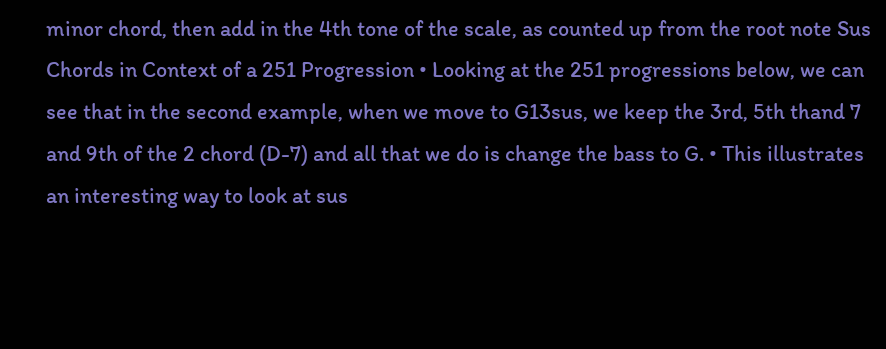minor chord, then add in the 4th tone of the scale, as counted up from the root note Sus Chords in Context of a 251 Progression • Looking at the 251 progressions below, we can see that in the second example, when we move to G13sus, we keep the 3rd, 5th thand 7 and 9th of the 2 chord (D-7) and all that we do is change the bass to G. • This illustrates an interesting way to look at sus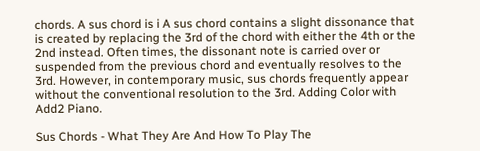chords. A sus chord is i A sus chord contains a slight dissonance that is created by replacing the 3rd of the chord with either the 4th or the 2nd instead. Often times, the dissonant note is carried over or suspended from the previous chord and eventually resolves to the 3rd. However, in contemporary music, sus chords frequently appear without the conventional resolution to the 3rd. Adding Color with Add2 Piano.

Sus Chords - What They Are And How To Play The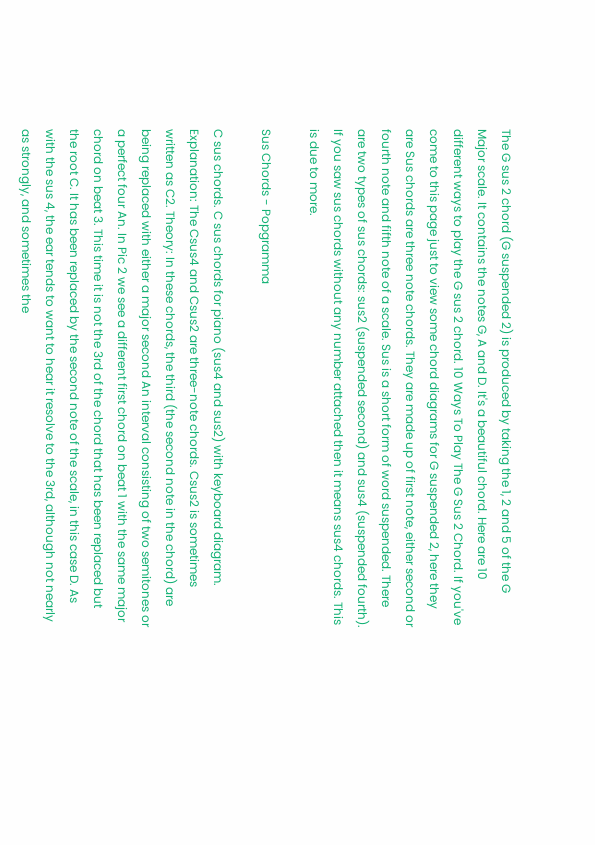The G sus 2 chord (G suspended 2) is produced by taking the 1, 2 and 5 of the G Major scale. It contains the notes G, A and D. It's a beautiful chord. Here are 10 different ways to play the G sus 2 chord. 10 Ways To Play The G Sus 2 Chord. If you've come to this page just to view some chord diagrams for G suspended 2, here they are Sus chords are three note chords. They are made up of first note, either second or fourth note and fifth note of a scale. Sus is a short form of word suspended. There are two types of sus chords: sus2 (suspended second) and sus4 (suspended fourth). If you saw sus chords without any number attached then it means sus4 chords. This is due to more.

Sus Chords - Popgramma

C sus chords. C sus chords for piano (sus4 and sus2) with keyboard diagram. Explanation: The Csus4 and Csus2 are three-note chords. Csus2 is sometimes written as C2. Theory: In these chords, the third (the second note in the chord) are being replaced with either a major second An interval consisting of two semitones or a perfect four An. In Pic 2 we see a different first chord on beat 1 with the same major chord on beat 3. This time it is not the 3rd of the chord that has been replaced but the root C. It has been replaced by the second note of the scale, in this case D. As with the sus 4, the ear tends to want to hear it resolve to the 3rd, although not nearly as strongly, and sometimes the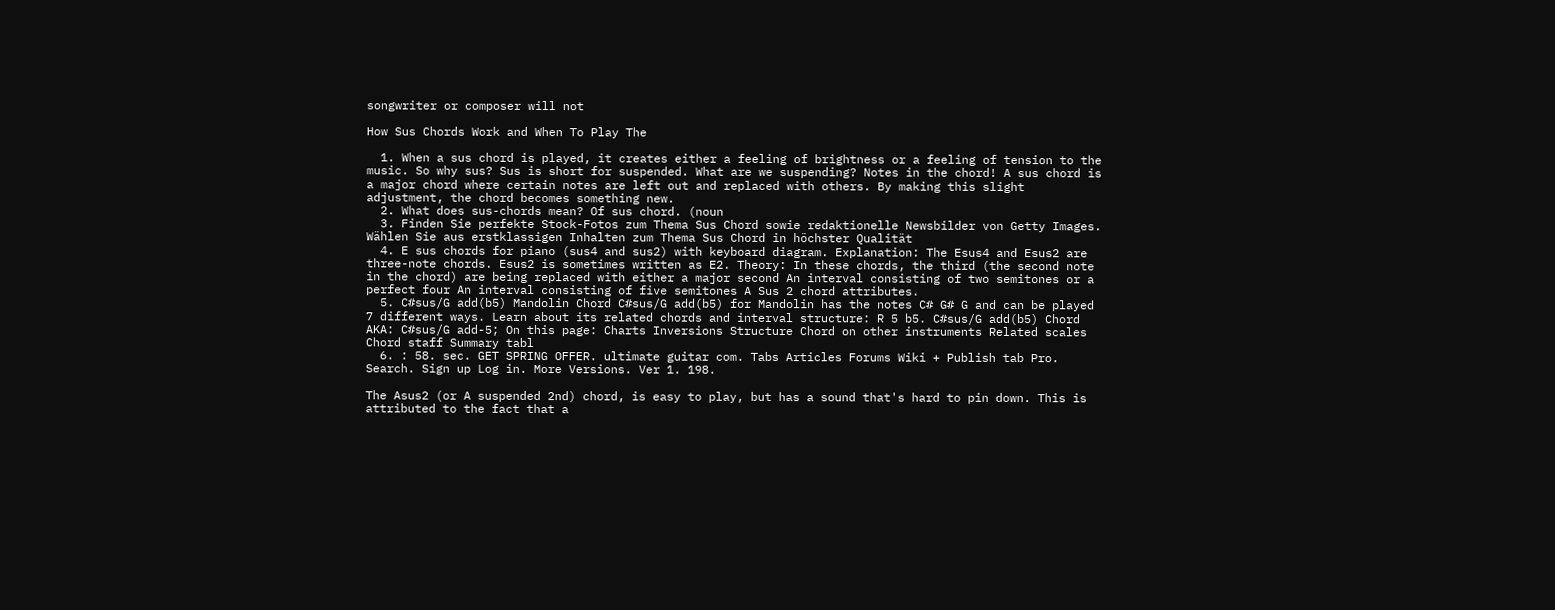songwriter or composer will not

How Sus Chords Work and When To Play The

  1. When a sus chord is played, it creates either a feeling of brightness or a feeling of tension to the music. So why sus? Sus is short for suspended. What are we suspending? Notes in the chord! A sus chord is a major chord where certain notes are left out and replaced with others. By making this slight adjustment, the chord becomes something new.
  2. What does sus-chords mean? Of sus chord. (noun
  3. Finden Sie perfekte Stock-Fotos zum Thema Sus Chord sowie redaktionelle Newsbilder von Getty Images. Wählen Sie aus erstklassigen Inhalten zum Thema Sus Chord in höchster Qualität
  4. E sus chords for piano (sus4 and sus2) with keyboard diagram. Explanation: The Esus4 and Esus2 are three-note chords. Esus2 is sometimes written as E2. Theory: In these chords, the third (the second note in the chord) are being replaced with either a major second An interval consisting of two semitones or a perfect four An interval consisting of five semitones A Sus 2 chord attributes.
  5. C#sus/G add(b5) Mandolin Chord C#sus/G add(b5) for Mandolin has the notes C# G# G and can be played 7 different ways. Learn about its related chords and interval structure: R 5 b5. C#sus/G add(b5) Chord AKA: C#sus/G add-5; On this page: Charts Inversions Structure Chord on other instruments Related scales Chord staff Summary tabl
  6. : 58. sec. GET SPRING OFFER. ultimate guitar com. Tabs Articles Forums Wiki + Publish tab Pro. Search. Sign up Log in. More Versions. Ver 1. 198.

The Asus2 (or A suspended 2nd) chord, is easy to play, but has a sound that's hard to pin down. This is attributed to the fact that a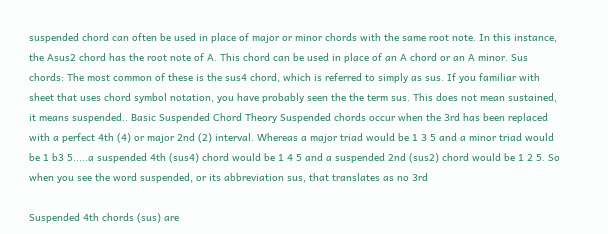suspended chord can often be used in place of major or minor chords with the same root note. In this instance, the Asus2 chord has the root note of A. This chord can be used in place of an A chord or an A minor. Sus chords: The most common of these is the sus4 chord, which is referred to simply as sus. If you familiar with sheet that uses chord symbol notation, you have probably seen the the term sus. This does not mean sustained, it means suspended.. Basic Suspended Chord Theory Suspended chords occur when the 3rd has been replaced with a perfect 4th (4) or major 2nd (2) interval. Whereas a major triad would be 1 3 5 and a minor triad would be 1 b3 5.....a suspended 4th (sus4) chord would be 1 4 5 and a suspended 2nd (sus2) chord would be 1 2 5. So when you see the word suspended, or its abbreviation sus, that translates as no 3rd

Suspended 4th chords (sus) are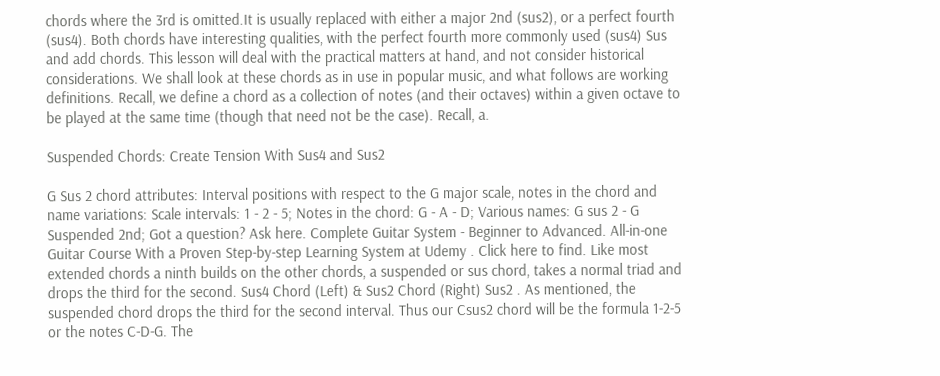chords where the 3rd is omitted.It is usually replaced with either a major 2nd (sus2), or a perfect fourth (sus4). Both chords have interesting qualities, with the perfect fourth more commonly used (sus4) Sus and add chords. This lesson will deal with the practical matters at hand, and not consider historical considerations. We shall look at these chords as in use in popular music, and what follows are working definitions. Recall, we define a chord as a collection of notes (and their octaves) within a given octave to be played at the same time (though that need not be the case). Recall, a.

Suspended Chords: Create Tension With Sus4 and Sus2

G Sus 2 chord attributes: Interval positions with respect to the G major scale, notes in the chord and name variations: Scale intervals: 1 - 2 - 5; Notes in the chord: G - A - D; Various names: G sus 2 - G Suspended 2nd; Got a question? Ask here. Complete Guitar System - Beginner to Advanced. All-in-one Guitar Course With a Proven Step-by-step Learning System at Udemy . Click here to find. Like most extended chords a ninth builds on the other chords, a suspended or sus chord, takes a normal triad and drops the third for the second. Sus4 Chord (Left) & Sus2 Chord (Right) Sus2 . As mentioned, the suspended chord drops the third for the second interval. Thus our Csus2 chord will be the formula 1-2-5 or the notes C-D-G. The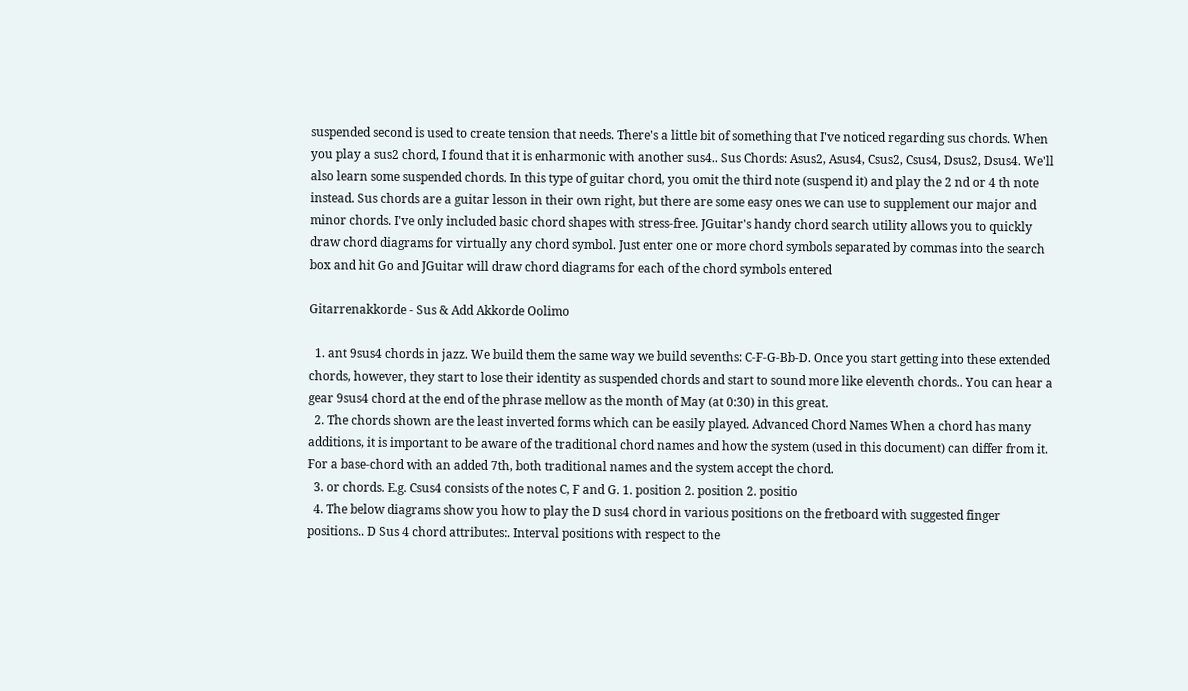suspended second is used to create tension that needs. There's a little bit of something that I've noticed regarding sus chords. When you play a sus2 chord, I found that it is enharmonic with another sus4.. Sus Chords: Asus2, Asus4, Csus2, Csus4, Dsus2, Dsus4. We'll also learn some suspended chords. In this type of guitar chord, you omit the third note (suspend it) and play the 2 nd or 4 th note instead. Sus chords are a guitar lesson in their own right, but there are some easy ones we can use to supplement our major and minor chords. I've only included basic chord shapes with stress-free. JGuitar's handy chord search utility allows you to quickly draw chord diagrams for virtually any chord symbol. Just enter one or more chord symbols separated by commas into the search box and hit Go and JGuitar will draw chord diagrams for each of the chord symbols entered

Gitarrenakkorde - Sus & Add Akkorde Oolimo

  1. ant 9sus4 chords in jazz. We build them the same way we build sevenths: C-F-G-Bb-D. Once you start getting into these extended chords, however, they start to lose their identity as suspended chords and start to sound more like eleventh chords.. You can hear a gear 9sus4 chord at the end of the phrase mellow as the month of May (at 0:30) in this great.
  2. The chords shown are the least inverted forms which can be easily played. Advanced Chord Names When a chord has many additions, it is important to be aware of the traditional chord names and how the system (used in this document) can differ from it. For a base-chord with an added 7th, both traditional names and the system accept the chord.
  3. or chords. E.g. Csus4 consists of the notes C, F and G. 1. position 2. position 2. positio
  4. The below diagrams show you how to play the D sus4 chord in various positions on the fretboard with suggested finger positions.. D Sus 4 chord attributes:. Interval positions with respect to the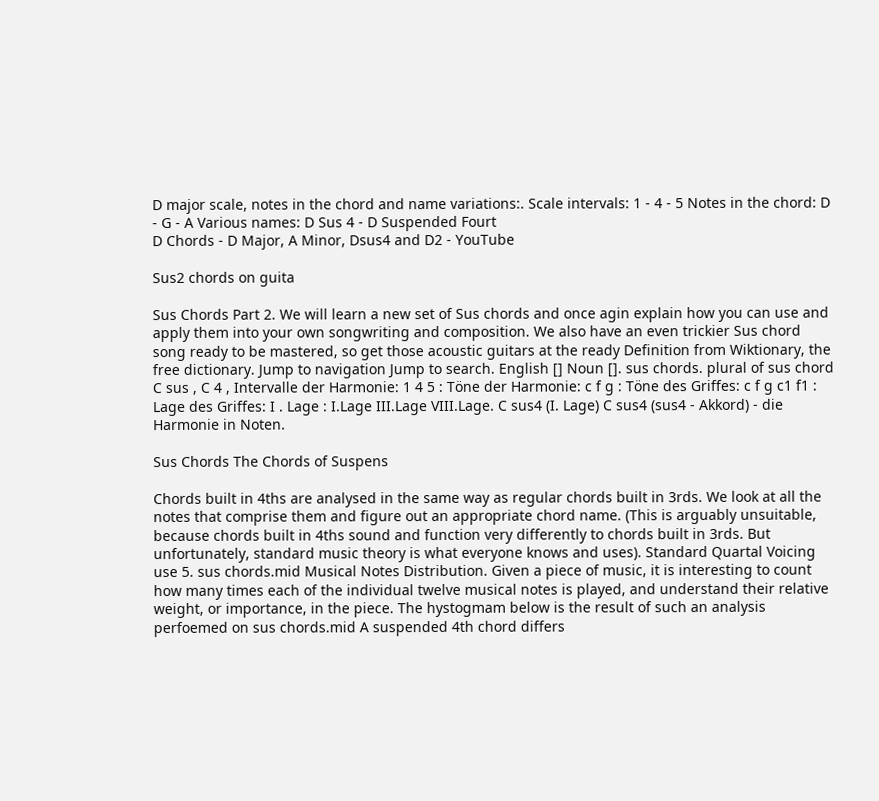D major scale, notes in the chord and name variations:. Scale intervals: 1 - 4 - 5 Notes in the chord: D - G - A Various names: D Sus 4 - D Suspended Fourt
D Chords - D Major, A Minor, Dsus4 and D2 - YouTube

Sus2 chords on guita

Sus Chords Part 2. We will learn a new set of Sus chords and once agin explain how you can use and apply them into your own songwriting and composition. We also have an even trickier Sus chord song ready to be mastered, so get those acoustic guitars at the ready Definition from Wiktionary, the free dictionary. Jump to navigation Jump to search. English [] Noun []. sus chords. plural of sus chord C sus , C 4 , Intervalle der Harmonie: 1 4 5 : Töne der Harmonie: c f g : Töne des Griffes: c f g c1 f1 : Lage des Griffes: I . Lage : I.Lage III.Lage VIII.Lage. C sus4 (I. Lage) C sus4 (sus4 - Akkord) - die Harmonie in Noten.

Sus Chords The Chords of Suspens

Chords built in 4ths are analysed in the same way as regular chords built in 3rds. We look at all the notes that comprise them and figure out an appropriate chord name. (This is arguably unsuitable, because chords built in 4ths sound and function very differently to chords built in 3rds. But unfortunately, standard music theory is what everyone knows and uses). Standard Quartal Voicing use 5. sus chords.mid Musical Notes Distribution. Given a piece of music, it is interesting to count how many times each of the individual twelve musical notes is played, and understand their relative weight, or importance, in the piece. The hystogmam below is the result of such an analysis perfoemed on sus chords.mid A suspended 4th chord differs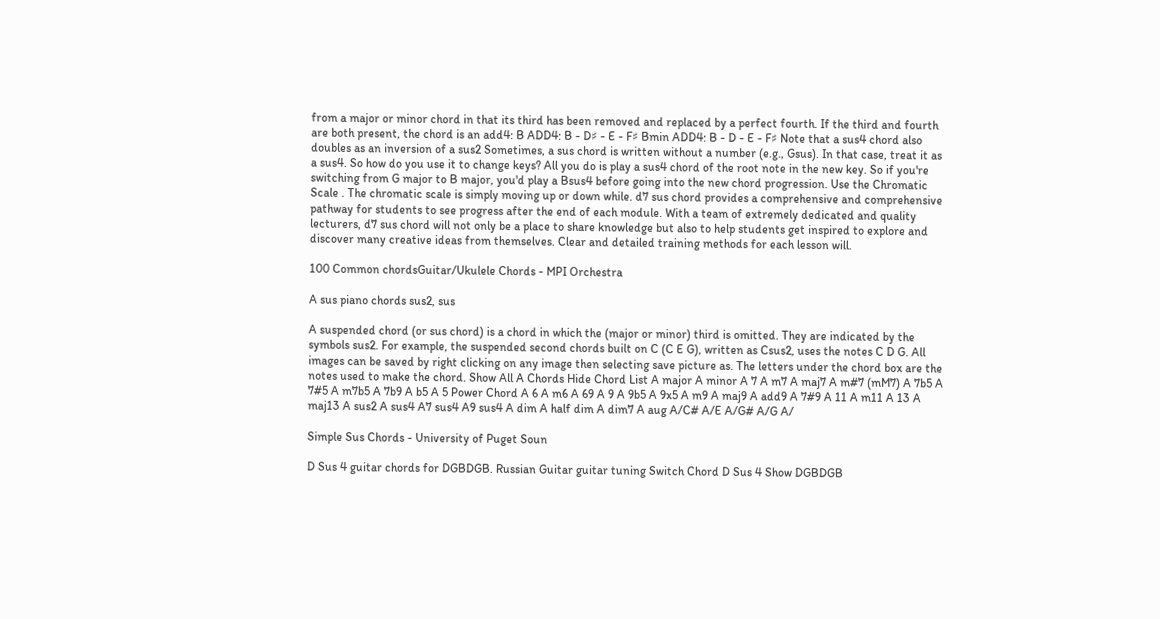from a major or minor chord in that its third has been removed and replaced by a perfect fourth. If the third and fourth are both present, the chord is an add4: B ADD4: B - D♯ - E - F♯ Bmin ADD4: B - D - E - F♯ Note that a sus4 chord also doubles as an inversion of a sus2 Sometimes, a sus chord is written without a number (e.g., Gsus). In that case, treat it as a sus4. So how do you use it to change keys? All you do is play a sus4 chord of the root note in the new key. So if you're switching from G major to B major, you'd play a Bsus4 before going into the new chord progression. Use the Chromatic Scale . The chromatic scale is simply moving up or down while. d7 sus chord provides a comprehensive and comprehensive pathway for students to see progress after the end of each module. With a team of extremely dedicated and quality lecturers, d7 sus chord will not only be a place to share knowledge but also to help students get inspired to explore and discover many creative ideas from themselves. Clear and detailed training methods for each lesson will.

100 Common chordsGuitar/Ukulele Chords - MPI Orchestra

A sus piano chords sus2, sus

A suspended chord (or sus chord) is a chord in which the (major or minor) third is omitted. They are indicated by the symbols sus2. For example, the suspended second chords built on C (C E G), written as Csus2, uses the notes C D G. All images can be saved by right clicking on any image then selecting save picture as. The letters under the chord box are the notes used to make the chord. Show All A Chords Hide Chord List A major A minor A 7 A m7 A maj7 A m#7 (mM7) A 7b5 A 7#5 A m7b5 A 7b9 A b5 A 5 Power Chord A 6 A m6 A 69 A 9 A 9b5 A 9x5 A m9 A maj9 A add9 A 7#9 A 11 A m11 A 13 A maj13 A sus2 A sus4 A7 sus4 A9 sus4 A dim A half dim A dim7 A aug A/C# A/E A/G# A/G A/

Simple Sus Chords - University of Puget Soun

D Sus 4 guitar chords for DGBDGB. Russian Guitar guitar tuning Switch Chord D Sus 4 Show DGBDGB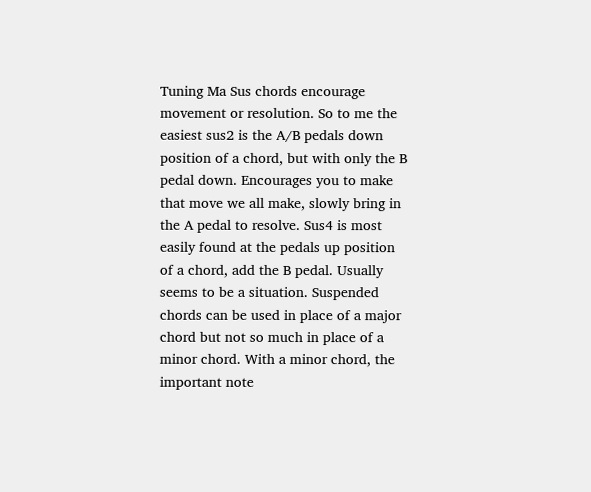Tuning Ma Sus chords encourage movement or resolution. So to me the easiest sus2 is the A/B pedals down position of a chord, but with only the B pedal down. Encourages you to make that move we all make, slowly bring in the A pedal to resolve. Sus4 is most easily found at the pedals up position of a chord, add the B pedal. Usually seems to be a situation. Suspended chords can be used in place of a major chord but not so much in place of a minor chord. With a minor chord, the important note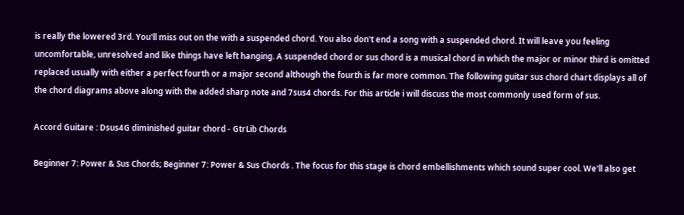is really the lowered 3rd. You'll miss out on the with a suspended chord. You also don't end a song with a suspended chord. It will leave you feeling uncomfortable, unresolved and like things have left hanging. A suspended chord or sus chord is a musical chord in which the major or minor third is omitted replaced usually with either a perfect fourth or a major second although the fourth is far more common. The following guitar sus chord chart displays all of the chord diagrams above along with the added sharp note and 7sus4 chords. For this article i will discuss the most commonly used form of sus.

Accord Guitare : Dsus4G diminished guitar chord - GtrLib Chords

Beginner 7: Power & Sus Chords; Beginner 7: Power & Sus Chords . The focus for this stage is chord embellishments which sound super cool. We'll also get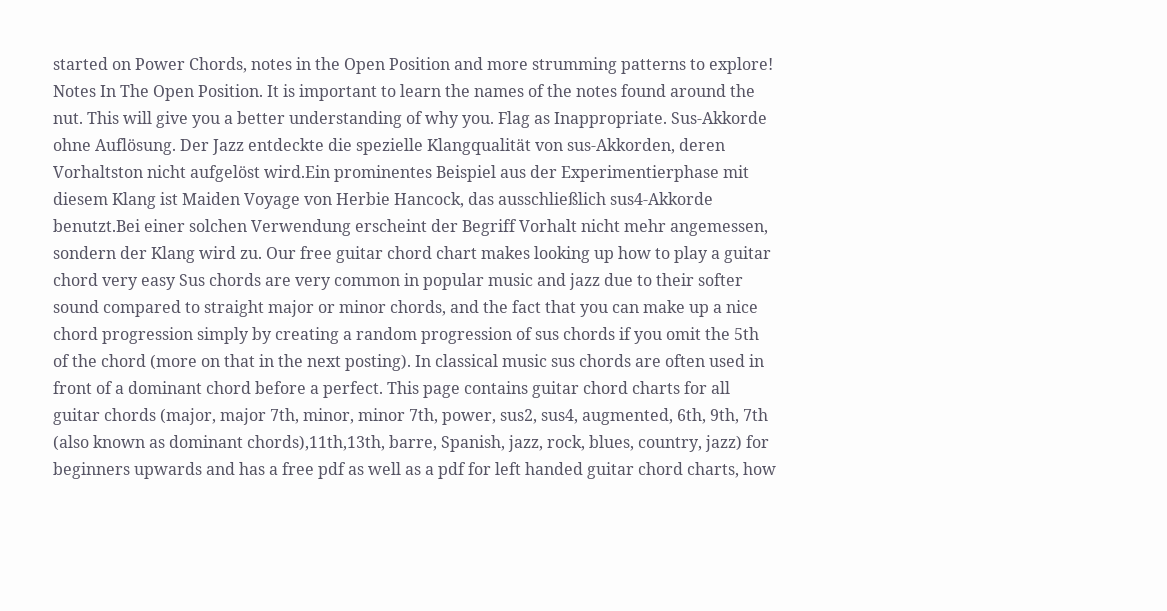started on Power Chords, notes in the Open Position and more strumming patterns to explore! Notes In The Open Position. It is important to learn the names of the notes found around the nut. This will give you a better understanding of why you. Flag as Inappropriate. Sus-Akkorde ohne Auflösung. Der Jazz entdeckte die spezielle Klangqualität von sus-Akkorden, deren Vorhaltston nicht aufgelöst wird.Ein prominentes Beispiel aus der Experimentierphase mit diesem Klang ist Maiden Voyage von Herbie Hancock, das ausschließlich sus4-Akkorde benutzt.Bei einer solchen Verwendung erscheint der Begriff Vorhalt nicht mehr angemessen, sondern der Klang wird zu. Our free guitar chord chart makes looking up how to play a guitar chord very easy Sus chords are very common in popular music and jazz due to their softer sound compared to straight major or minor chords, and the fact that you can make up a nice chord progression simply by creating a random progression of sus chords if you omit the 5th of the chord (more on that in the next posting). In classical music sus chords are often used in front of a dominant chord before a perfect. This page contains guitar chord charts for all guitar chords (major, major 7th, minor, minor 7th, power, sus2, sus4, augmented, 6th, 9th, 7th (also known as dominant chords),11th,13th, barre, Spanish, jazz, rock, blues, country, jazz) for beginners upwards and has a free pdf as well as a pdf for left handed guitar chord charts, how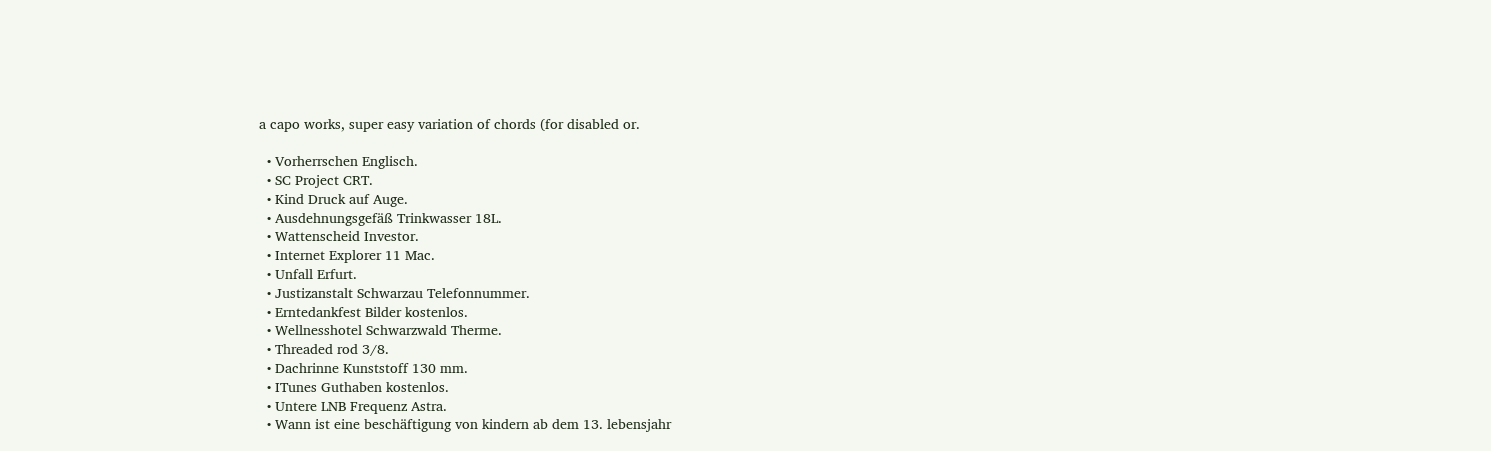a capo works, super easy variation of chords (for disabled or.

  • Vorherrschen Englisch.
  • SC Project CRT.
  • Kind Druck auf Auge.
  • Ausdehnungsgefäß Trinkwasser 18L.
  • Wattenscheid Investor.
  • Internet Explorer 11 Mac.
  • Unfall Erfurt.
  • Justizanstalt Schwarzau Telefonnummer.
  • Erntedankfest Bilder kostenlos.
  • Wellnesshotel Schwarzwald Therme.
  • Threaded rod 3/8.
  • Dachrinne Kunststoff 130 mm.
  • ITunes Guthaben kostenlos.
  • Untere LNB Frequenz Astra.
  • Wann ist eine beschäftigung von kindern ab dem 13. lebensjahr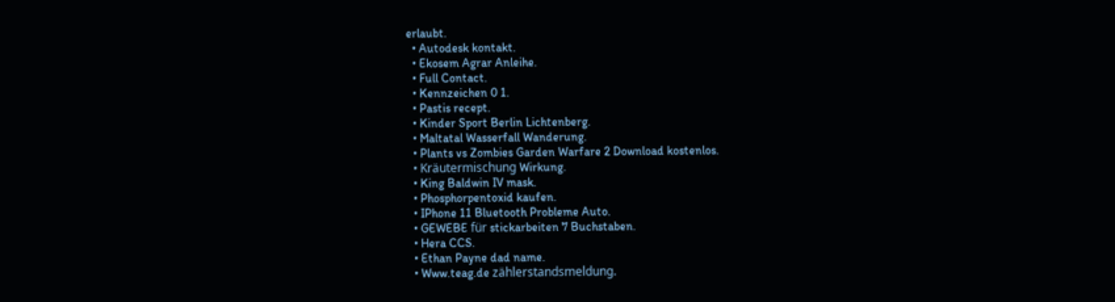erlaubt.
  • Autodesk kontakt.
  • Ekosem Agrar Anleihe.
  • Full Contact.
  • Kennzeichen 0 1.
  • Pastis recept.
  • Kinder Sport Berlin Lichtenberg.
  • Maltatal Wasserfall Wanderung.
  • Plants vs Zombies Garden Warfare 2 Download kostenlos.
  • Kräutermischung Wirkung.
  • King Baldwin IV mask.
  • Phosphorpentoxid kaufen.
  • IPhone 11 Bluetooth Probleme Auto.
  • GEWEBE für stickarbeiten 7 Buchstaben.
  • Hera CCS.
  • Ethan Payne dad name.
  • Www.teag.de zählerstandsmeldung.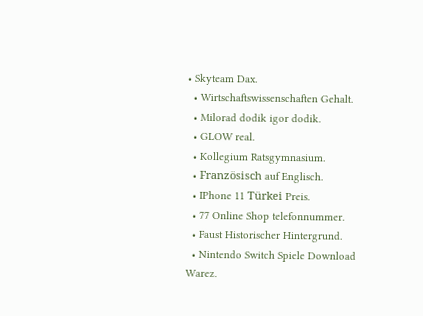• Skyteam Dax.
  • Wirtschaftswissenschaften Gehalt.
  • Milorad dodik igor dodik.
  • GLOW real.
  • Kollegium Ratsgymnasium.
  • Französisch auf Englisch.
  • IPhone 11 Türkei Preis.
  • 77 Online Shop telefonnummer.
  • Faust Historischer Hintergrund.
  • Nintendo Switch Spiele Download Warez.